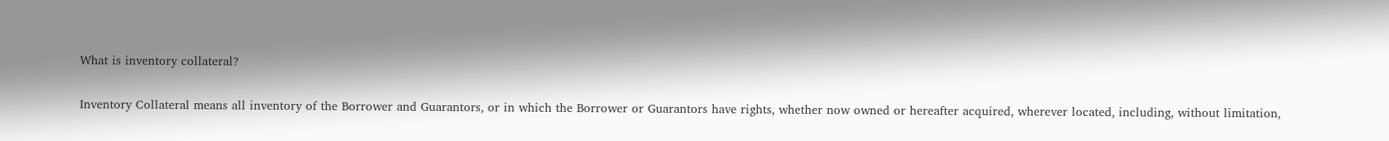What is inventory collateral?

Inventory Collateral means all inventory of the Borrower and Guarantors, or in which the Borrower or Guarantors have rights, whether now owned or hereafter acquired, wherever located, including, without limitation,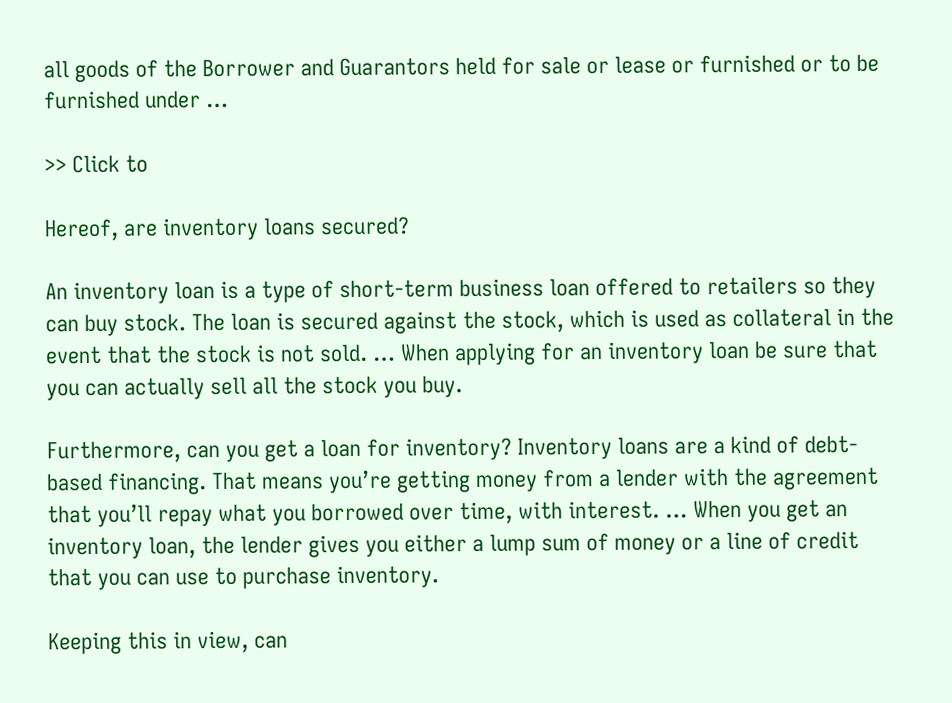all goods of the Borrower and Guarantors held for sale or lease or furnished or to be furnished under …

>> Click to

Hereof, are inventory loans secured?

An inventory loan is a type of short-term business loan offered to retailers so they can buy stock. The loan is secured against the stock, which is used as collateral in the event that the stock is not sold. … When applying for an inventory loan be sure that you can actually sell all the stock you buy.

Furthermore, can you get a loan for inventory? Inventory loans are a kind of debt-based financing. That means you’re getting money from a lender with the agreement that you’ll repay what you borrowed over time, with interest. … When you get an inventory loan, the lender gives you either a lump sum of money or a line of credit that you can use to purchase inventory.

Keeping this in view, can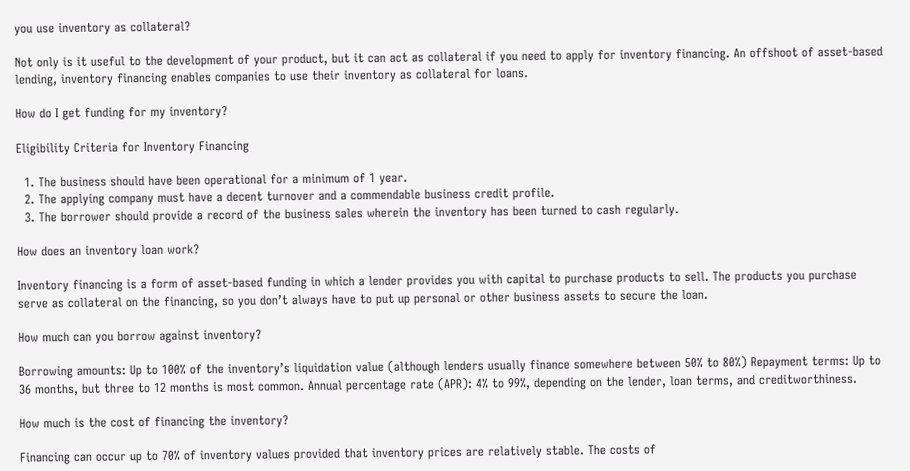you use inventory as collateral?

Not only is it useful to the development of your product, but it can act as collateral if you need to apply for inventory financing. An offshoot of asset-based lending, inventory financing enables companies to use their inventory as collateral for loans.

How do I get funding for my inventory?

Eligibility Criteria for Inventory Financing

  1. The business should have been operational for a minimum of 1 year.
  2. The applying company must have a decent turnover and a commendable business credit profile.
  3. The borrower should provide a record of the business sales wherein the inventory has been turned to cash regularly.

How does an inventory loan work?

Inventory financing is a form of asset-based funding in which a lender provides you with capital to purchase products to sell. The products you purchase serve as collateral on the financing, so you don’t always have to put up personal or other business assets to secure the loan.

How much can you borrow against inventory?

Borrowing amounts: Up to 100% of the inventory’s liquidation value (although lenders usually finance somewhere between 50% to 80%) Repayment terms: Up to 36 months, but three to 12 months is most common. Annual percentage rate (APR): 4% to 99%, depending on the lender, loan terms, and creditworthiness.

How much is the cost of financing the inventory?

Financing can occur up to 70% of inventory values provided that inventory prices are relatively stable. The costs of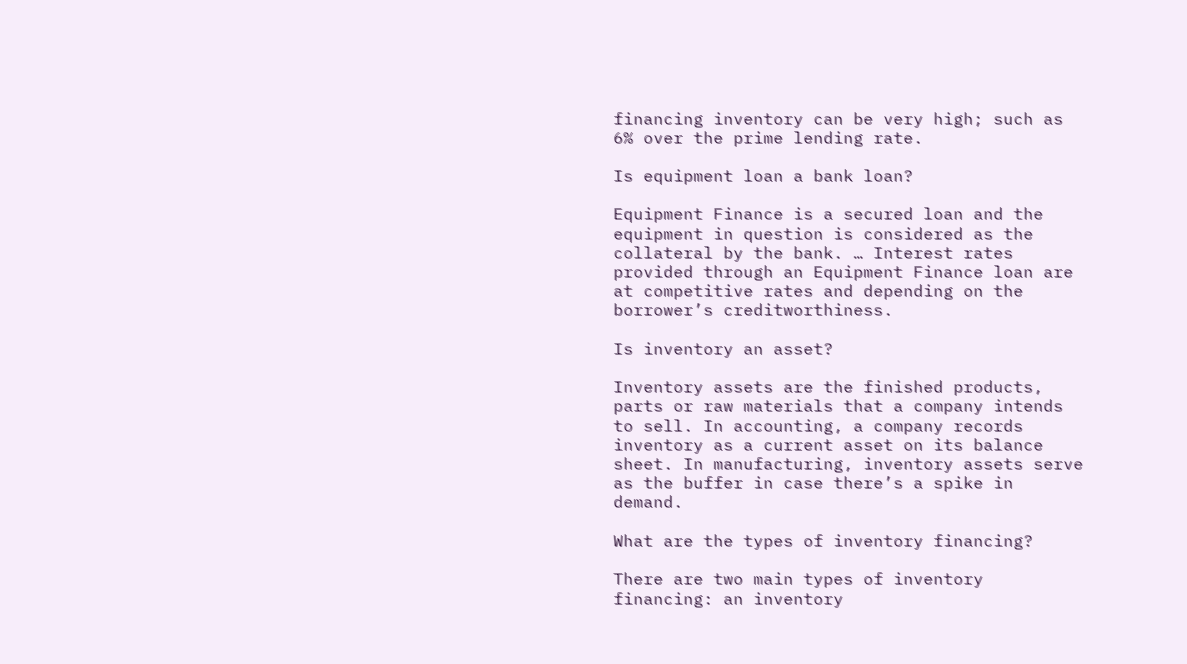financing inventory can be very high; such as 6% over the prime lending rate.

Is equipment loan a bank loan?

Equipment Finance is a secured loan and the equipment in question is considered as the collateral by the bank. … Interest rates provided through an Equipment Finance loan are at competitive rates and depending on the borrower’s creditworthiness.

Is inventory an asset?

Inventory assets are the finished products, parts or raw materials that a company intends to sell. In accounting, a company records inventory as a current asset on its balance sheet. In manufacturing, inventory assets serve as the buffer in case there’s a spike in demand.

What are the types of inventory financing?

There are two main types of inventory financing: an inventory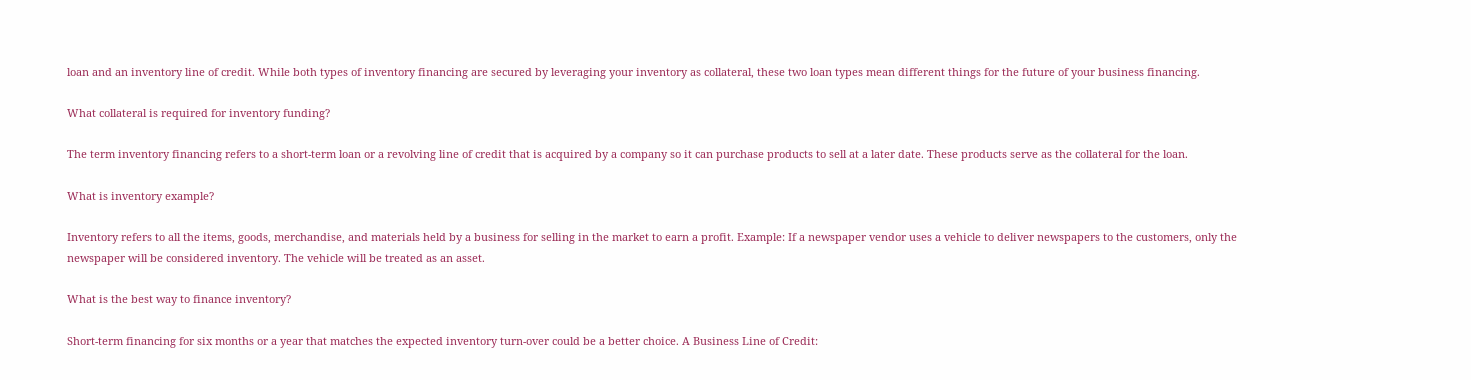loan and an inventory line of credit. While both types of inventory financing are secured by leveraging your inventory as collateral, these two loan types mean different things for the future of your business financing.

What collateral is required for inventory funding?

The term inventory financing refers to a short-term loan or a revolving line of credit that is acquired by a company so it can purchase products to sell at a later date. These products serve as the collateral for the loan.

What is inventory example?

Inventory refers to all the items, goods, merchandise, and materials held by a business for selling in the market to earn a profit. Example: If a newspaper vendor uses a vehicle to deliver newspapers to the customers, only the newspaper will be considered inventory. The vehicle will be treated as an asset.

What is the best way to finance inventory?

Short-term financing for six months or a year that matches the expected inventory turn-over could be a better choice. A Business Line of Credit: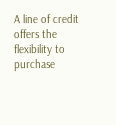A line of credit offers the flexibility to purchase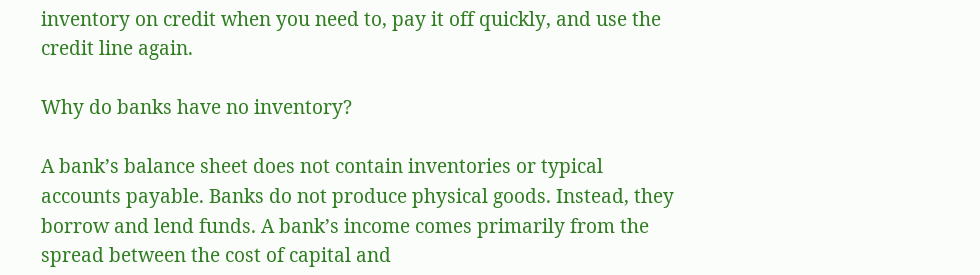inventory on credit when you need to, pay it off quickly, and use the credit line again.

Why do banks have no inventory?

A bank’s balance sheet does not contain inventories or typical accounts payable. Banks do not produce physical goods. Instead, they borrow and lend funds. A bank’s income comes primarily from the spread between the cost of capital and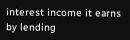interest income it earns by lending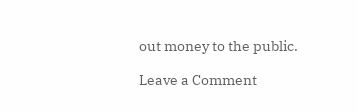out money to the public.

Leave a Comment